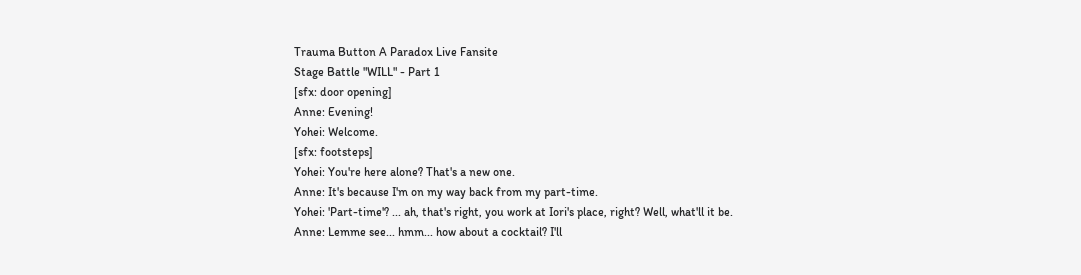Trauma Button A Paradox Live Fansite
Stage Battle "WILL" - Part 1
[sfx: door opening]
Anne: Evening!
Yohei: Welcome.
[sfx: footsteps]
Yohei: You're here alone? That's a new one.
Anne: It's because I'm on my way back from my part-time.
Yohei: 'Part-time'? ... ah, that's right, you work at Iori's place, right? Well, what'll it be.
Anne: Lemme see... hmm... how about a cocktail? I'll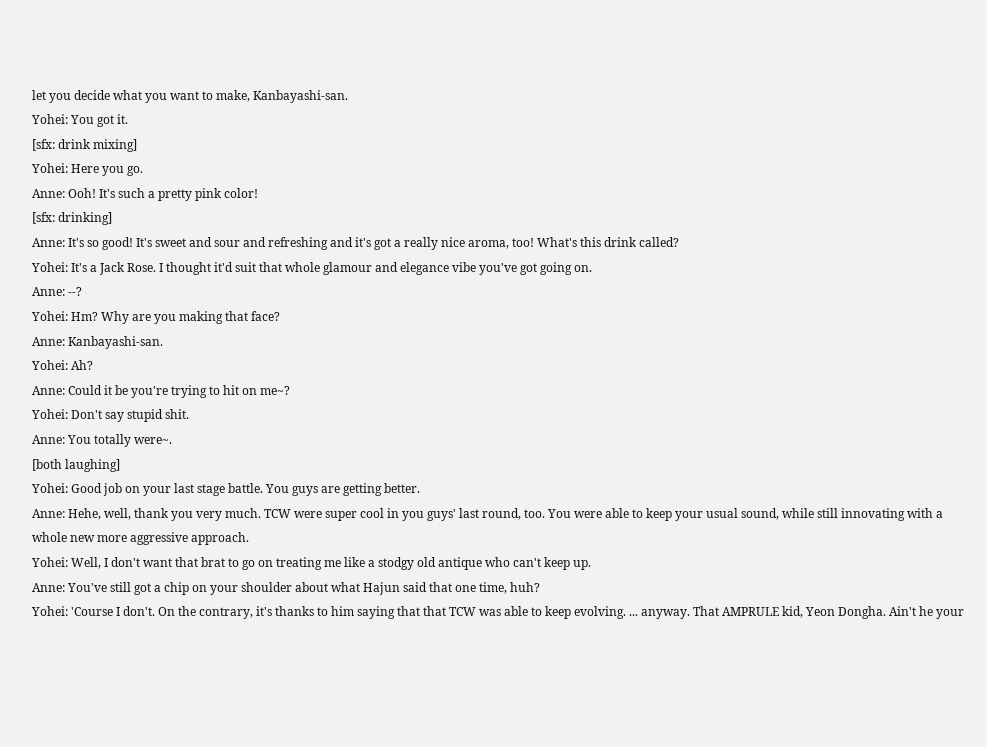let you decide what you want to make, Kanbayashi-san.
Yohei: You got it.
[sfx: drink mixing]
Yohei: Here you go.
Anne: Ooh! It's such a pretty pink color!
[sfx: drinking]
Anne: It's so good! It's sweet and sour and refreshing and it's got a really nice aroma, too! What's this drink called?
Yohei: It's a Jack Rose. I thought it'd suit that whole glamour and elegance vibe you've got going on.
Anne: --?
Yohei: Hm? Why are you making that face?
Anne: Kanbayashi-san.
Yohei: Ah?
Anne: Could it be you're trying to hit on me~?
Yohei: Don't say stupid shit.
Anne: You totally were~.
[both laughing]
Yohei: Good job on your last stage battle. You guys are getting better.
Anne: Hehe, well, thank you very much. TCW were super cool in you guys' last round, too. You were able to keep your usual sound, while still innovating with a whole new more aggressive approach.
Yohei: Well, I don't want that brat to go on treating me like a stodgy old antique who can't keep up.
Anne: You've still got a chip on your shoulder about what Hajun said that one time, huh?
Yohei: 'Course I don't. On the contrary, it's thanks to him saying that that TCW was able to keep evolving. ... anyway. That AMPRULE kid, Yeon Dongha. Ain't he your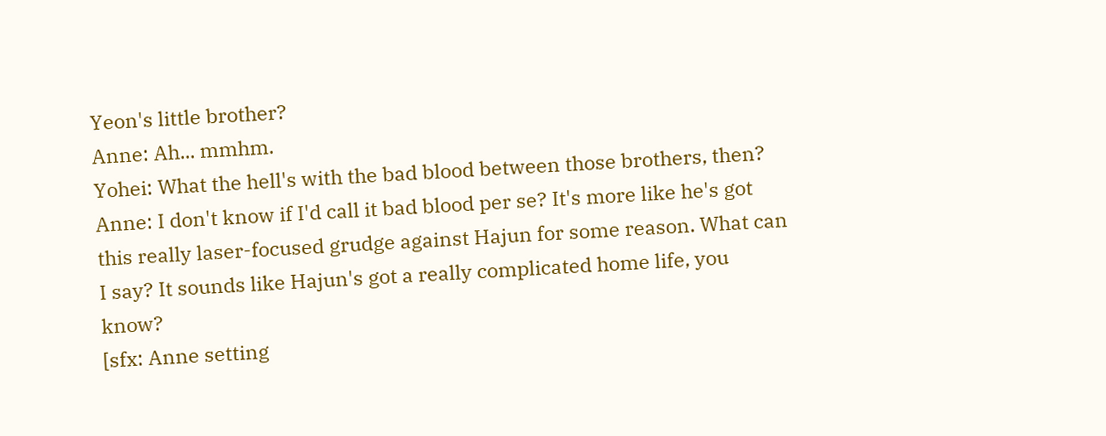Yeon's little brother?
Anne: Ah... mmhm.
Yohei: What the hell's with the bad blood between those brothers, then?
Anne: I don't know if I'd call it bad blood per se? It's more like he's got this really laser-focused grudge against Hajun for some reason. What can I say? It sounds like Hajun's got a really complicated home life, you know?
[sfx: Anne setting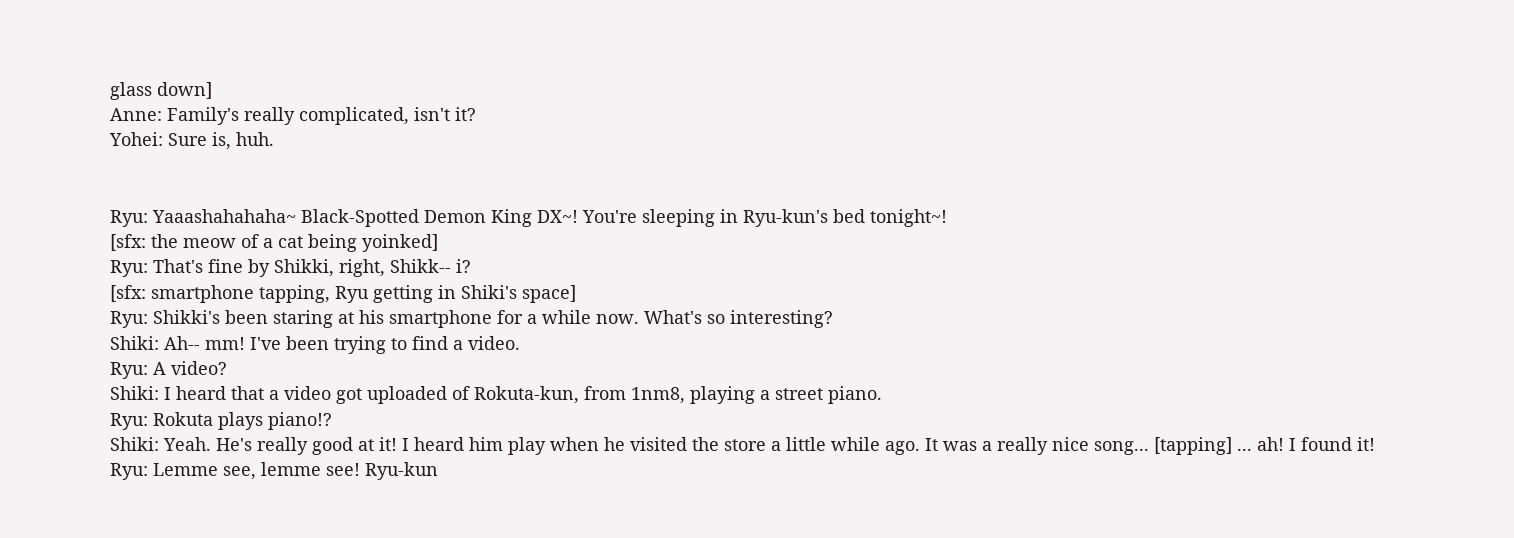glass down]
Anne: Family's really complicated, isn't it?
Yohei: Sure is, huh.


Ryu: Yaaashahahaha~ Black-Spotted Demon King DX~! You're sleeping in Ryu-kun's bed tonight~!
[sfx: the meow of a cat being yoinked]
Ryu: That's fine by Shikki, right, Shikk-- i?
[sfx: smartphone tapping, Ryu getting in Shiki's space]
Ryu: Shikki's been staring at his smartphone for a while now. What's so interesting?
Shiki: Ah-- mm! I've been trying to find a video.
Ryu: A video?
Shiki: I heard that a video got uploaded of Rokuta-kun, from 1nm8, playing a street piano.
Ryu: Rokuta plays piano!?
Shiki: Yeah. He's really good at it! I heard him play when he visited the store a little while ago. It was a really nice song... [tapping] ... ah! I found it!
Ryu: Lemme see, lemme see! Ryu-kun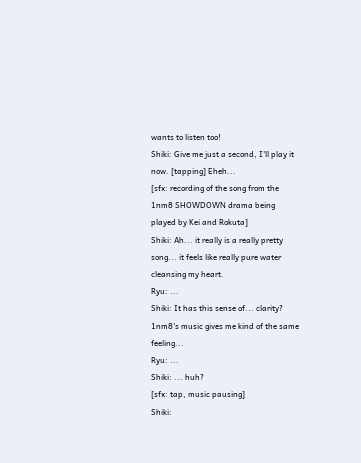wants to listen too!
Shiki: Give me just a second, I'll play it now. [tapping] Eheh...
[sfx: recording of the song from the 1nm8 SHOWDOWN drama being played by Kei and Rokuta]
Shiki: Ah... it really is a really pretty song... it feels like really pure water cleansing my heart.
Ryu: ...
Shiki: It has this sense of... clarity? 1nm8's music gives me kind of the same feeling...
Ryu: ...
Shiki: ... huh?
[sfx: tap, music pausing]
Shiki: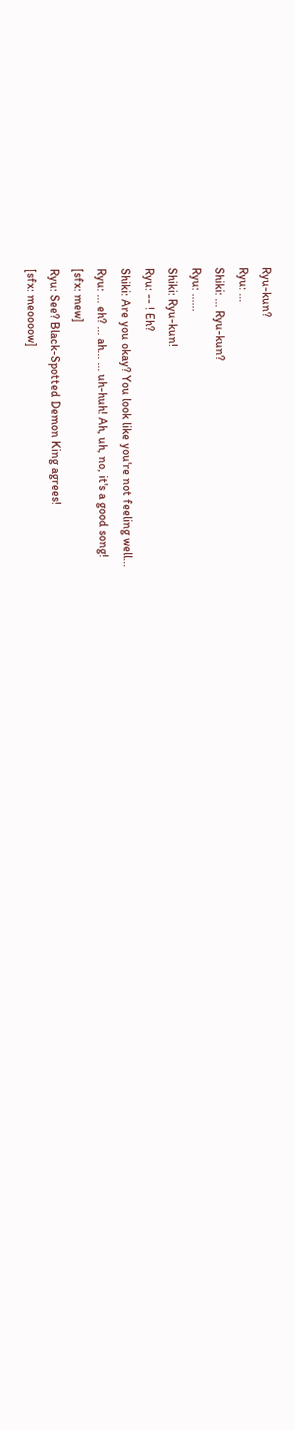Ryu-kun?
Ryu: ...
Shiki: ... Ryu-kun?
Ryu: ......
Shiki: Ryu-kun!
Ryu: -- ! Eh?
Shiki: Are you okay? You look like you're not feeling well...
Ryu: ... eh? ... ah... ... uh-huh! Ah, uh, no, it's a good song!
[sfx: mew]
Ryu: See? Black-Spotted Demon King agrees!
[sfx: meoooow]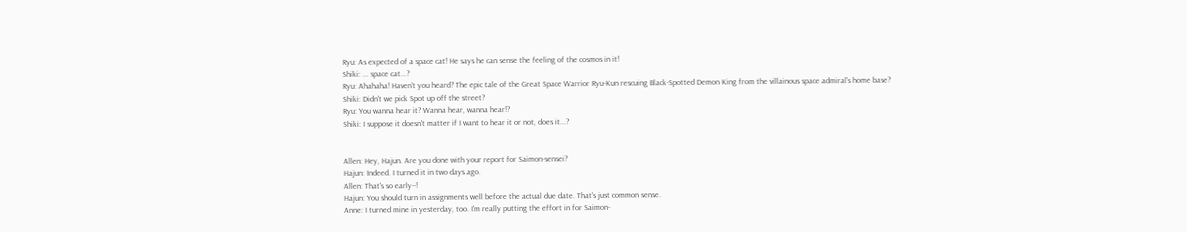Ryu: As expected of a space cat! He says he can sense the feeling of the cosmos in it!
Shiki: ... space cat...?
Ryu: Ahahaha! Haven't you heard? The epic tale of the Great Space Warrior Ryu-Kun rescuing Black-Spotted Demon King from the villainous space admiral's home base?
Shiki: Didn't we pick Spot up off the street?
Ryu: You wanna hear it? Wanna hear, wanna hear!?
Shiki: I suppose it doesn't matter if I want to hear it or not, does it...?


Allen: Hey, Hajun. Are you done with your report for Saimon-sensei?
Hajun: Indeed. I turned it in two days ago.
Allen: That's so early--!
Hajun: You should turn in assignments well before the actual due date. That's just common sense.
Anne: I turned mine in yesterday, too. I'm really putting the effort in for Saimon-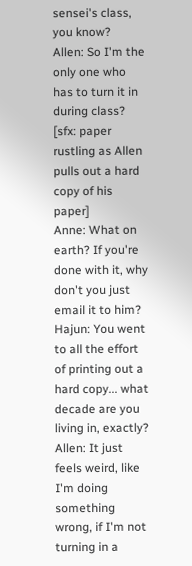sensei's class, you know?
Allen: So I'm the only one who has to turn it in during class?
[sfx: paper rustling as Allen pulls out a hard copy of his paper]
Anne: What on earth? If you're done with it, why don't you just email it to him?
Hajun: You went to all the effort of printing out a hard copy... what decade are you living in, exactly?
Allen: It just feels weird, like I'm doing something wrong, if I'm not turning in a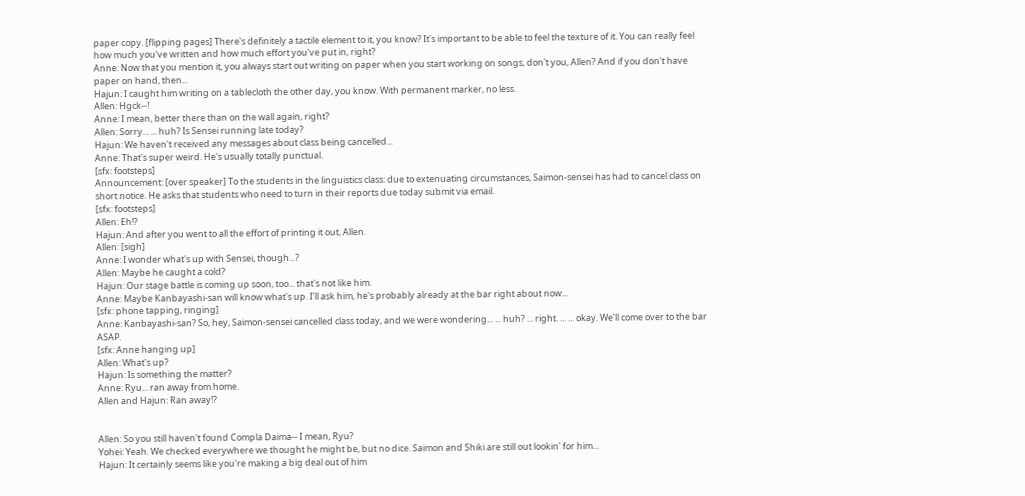paper copy. [flipping pages] There's definitely a tactile element to it, you know? It's important to be able to feel the texture of it. You can really feel how much you've written and how much effort you've put in, right?
Anne: Now that you mention it, you always start out writing on paper when you start working on songs, don't you, Allen? And if you don't have paper on hand, then...
Hajun: I caught him writing on a tablecloth the other day, you know. With permanent marker, no less.
Allen: Hgck--!
Anne: I mean, better there than on the wall again, right?
Allen: Sorry... ... huh? Is Sensei running late today?
Hajun: We haven't received any messages about class being cancelled...
Anne: That's super weird. He's usually totally punctual.
[sfx: footsteps]
Announcement: [over speaker] To the students in the linguistics class: due to extenuating circumstances, Saimon-sensei has had to cancel class on short notice. He asks that students who need to turn in their reports due today submit via email.
[sfx: footsteps]
Allen: Eh!?
Hajun: And after you went to all the effort of printing it out, Allen.
Allen: [sigh]
Anne: I wonder what's up with Sensei, though...?
Allen: Maybe he caught a cold?
Hajun: Our stage battle is coming up soon, too... that's not like him.
Anne: Maybe Kanbayashi-san will know what's up. I'll ask him, he's probably already at the bar right about now...
[sfx: phone tapping, ringing]
Anne: Kanbayashi-san? So, hey, Saimon-sensei cancelled class today, and we were wondering... ... huh? ... right. ... ... okay. We'll come over to the bar ASAP.
[sfx: Anne hanging up]
Allen: What's up?
Hajun: Is something the matter?
Anne: Ryu... ran away from home.
Allen and Hajun: Ran away!?


Allen: So you still haven't found Compla Daima-- I mean, Ryu?
Yohei: Yeah. We checked everywhere we thought he might be, but no dice. Saimon and Shiki are still out lookin' for him...
Hajun: It certainly seems like you're making a big deal out of him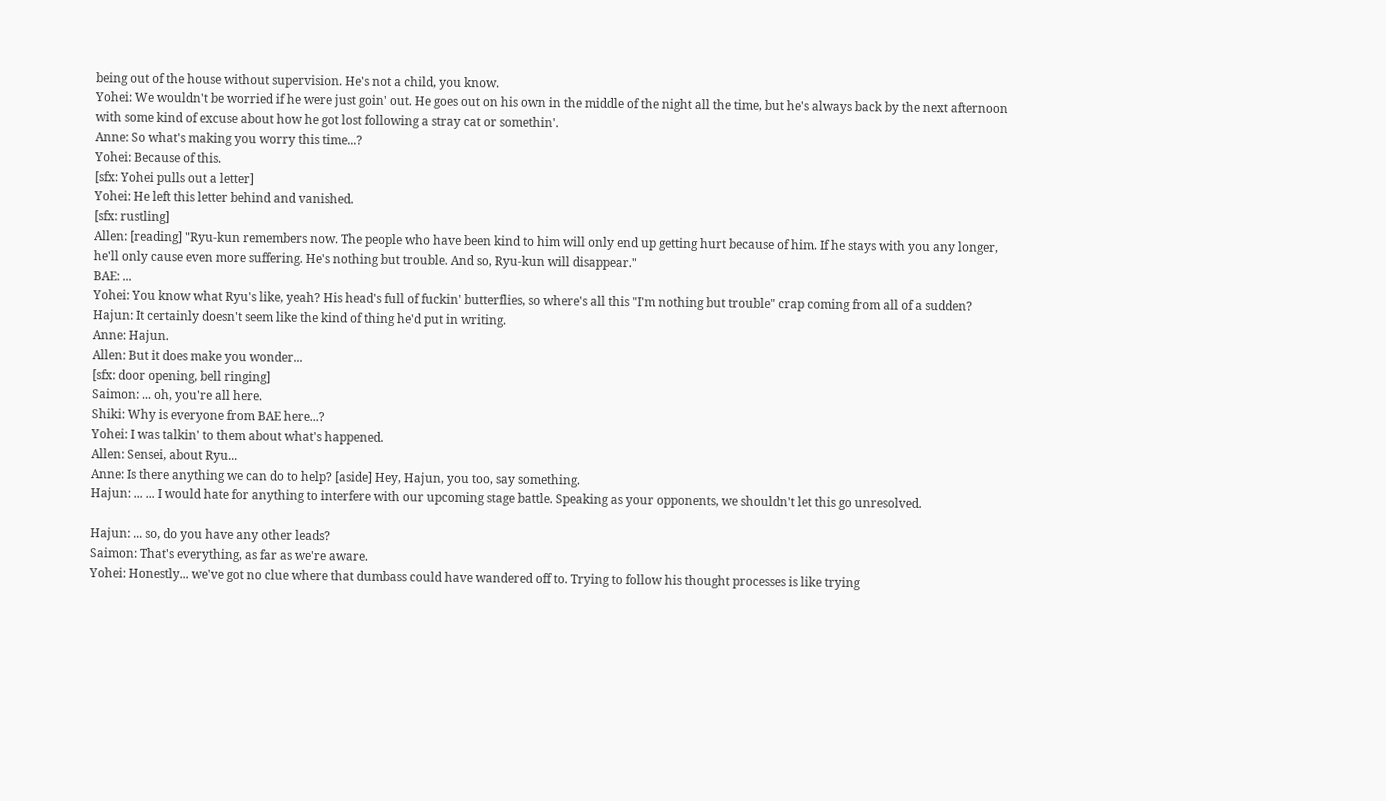being out of the house without supervision. He's not a child, you know.
Yohei: We wouldn't be worried if he were just goin' out. He goes out on his own in the middle of the night all the time, but he's always back by the next afternoon with some kind of excuse about how he got lost following a stray cat or somethin'.
Anne: So what's making you worry this time...?
Yohei: Because of this.
[sfx: Yohei pulls out a letter]
Yohei: He left this letter behind and vanished.
[sfx: rustling]
Allen: [reading] "Ryu-kun remembers now. The people who have been kind to him will only end up getting hurt because of him. If he stays with you any longer, he'll only cause even more suffering. He's nothing but trouble. And so, Ryu-kun will disappear."
BAE: ...
Yohei: You know what Ryu's like, yeah? His head's full of fuckin' butterflies, so where's all this "I'm nothing but trouble" crap coming from all of a sudden?
Hajun: It certainly doesn't seem like the kind of thing he'd put in writing.
Anne: Hajun.
Allen: But it does make you wonder...
[sfx: door opening, bell ringing]
Saimon: ... oh, you're all here.
Shiki: Why is everyone from BAE here...?
Yohei: I was talkin' to them about what's happened.
Allen: Sensei, about Ryu...
Anne: Is there anything we can do to help? [aside] Hey, Hajun, you too, say something.
Hajun: ... ... I would hate for anything to interfere with our upcoming stage battle. Speaking as your opponents, we shouldn't let this go unresolved.

Hajun: ... so, do you have any other leads?
Saimon: That's everything, as far as we're aware.
Yohei: Honestly... we've got no clue where that dumbass could have wandered off to. Trying to follow his thought processes is like trying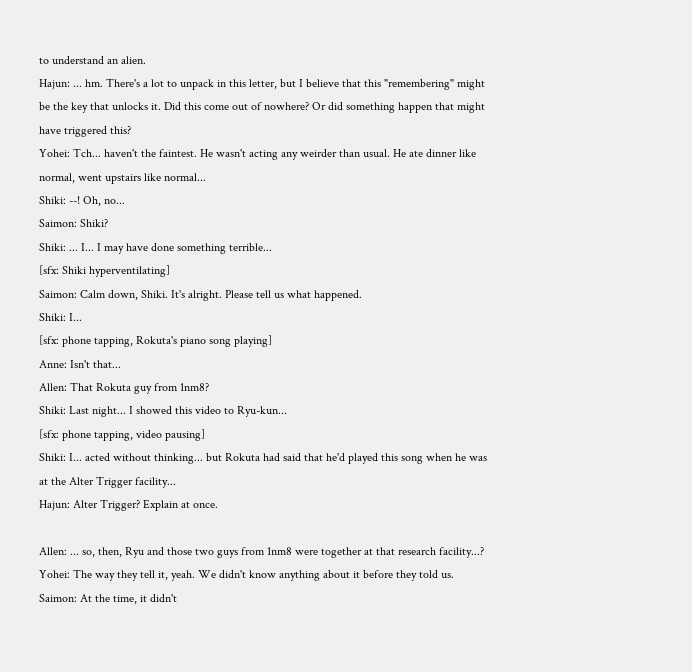to understand an alien.
Hajun: ... hm. There's a lot to unpack in this letter, but I believe that this "remembering" might be the key that unlocks it. Did this come out of nowhere? Or did something happen that might have triggered this?
Yohei: Tch... haven't the faintest. He wasn't acting any weirder than usual. He ate dinner like normal, went upstairs like normal...
Shiki: --! Oh, no...
Saimon: Shiki?
Shiki: ... I... I may have done something terrible...
[sfx: Shiki hyperventilating]
Saimon: Calm down, Shiki. It's alright. Please tell us what happened.
Shiki: I...
[sfx: phone tapping, Rokuta's piano song playing]
Anne: Isn't that...
Allen: That Rokuta guy from 1nm8?
Shiki: Last night... I showed this video to Ryu-kun...
[sfx: phone tapping, video pausing]
Shiki: I... acted without thinking... but Rokuta had said that he'd played this song when he was at the Alter Trigger facility...
Hajun: Alter Trigger? Explain at once.

Allen: ... so, then, Ryu and those two guys from 1nm8 were together at that research facility...?
Yohei: The way they tell it, yeah. We didn't know anything about it before they told us.
Saimon: At the time, it didn't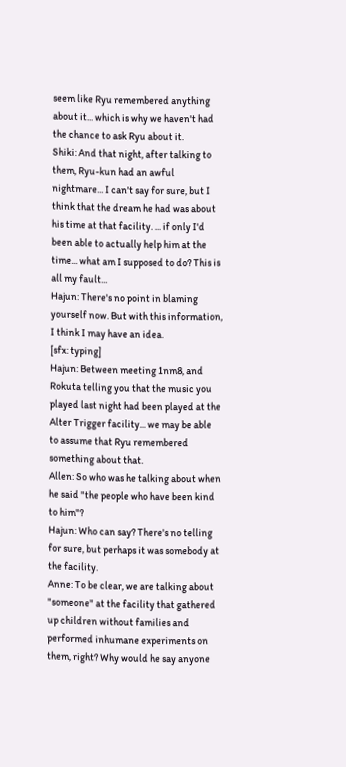seem like Ryu remembered anything about it... which is why we haven't had the chance to ask Ryu about it.
Shiki: And that night, after talking to them, Ryu-kun had an awful nightmare... I can't say for sure, but I think that the dream he had was about his time at that facility. ... if only I'd been able to actually help him at the time... what am I supposed to do? This is all my fault...
Hajun: There's no point in blaming yourself now. But with this information, I think I may have an idea.
[sfx: typing]
Hajun: Between meeting 1nm8, and Rokuta telling you that the music you played last night had been played at the Alter Trigger facility... we may be able to assume that Ryu remembered something about that.
Allen: So who was he talking about when he said "the people who have been kind to him"?
Hajun: Who can say? There's no telling for sure, but perhaps it was somebody at the facility.
Anne: To be clear, we are talking about "someone" at the facility that gathered up children without families and performed inhumane experiments on them, right? Why would he say anyone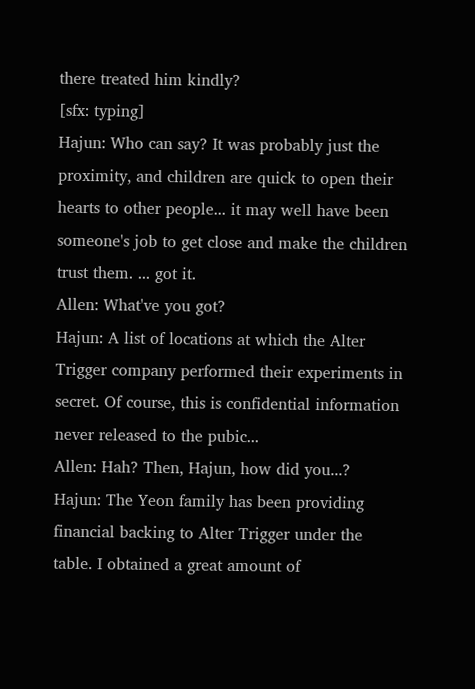there treated him kindly?
[sfx: typing]
Hajun: Who can say? It was probably just the proximity, and children are quick to open their hearts to other people... it may well have been someone's job to get close and make the children trust them. ... got it.
Allen: What've you got?
Hajun: A list of locations at which the Alter Trigger company performed their experiments in secret. Of course, this is confidential information never released to the pubic...
Allen: Hah? Then, Hajun, how did you...?
Hajun: The Yeon family has been providing financial backing to Alter Trigger under the table. I obtained a great amount of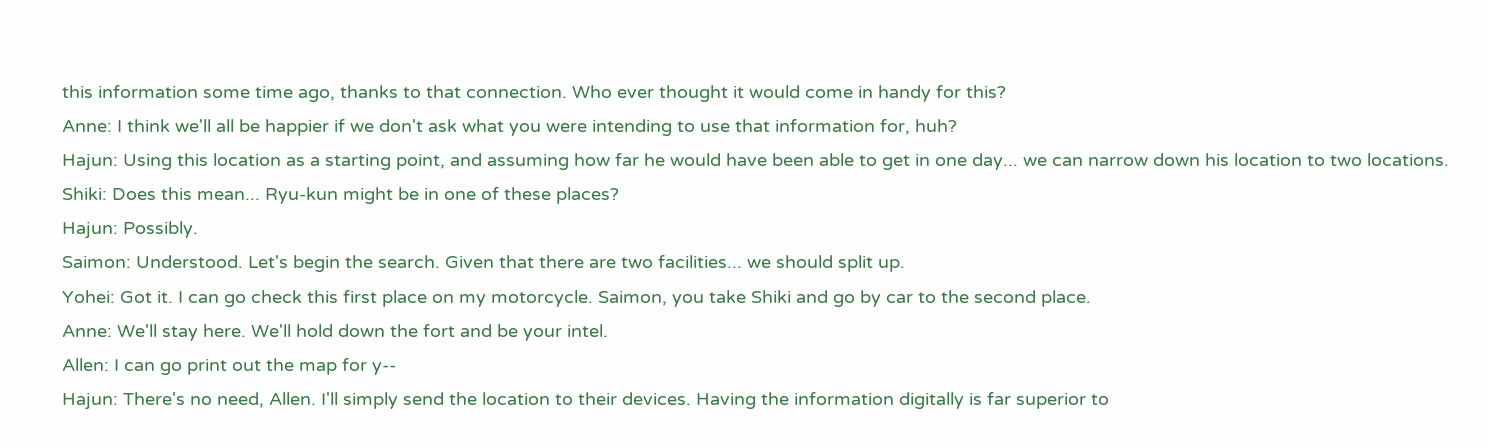this information some time ago, thanks to that connection. Who ever thought it would come in handy for this?
Anne: I think we'll all be happier if we don't ask what you were intending to use that information for, huh?
Hajun: Using this location as a starting point, and assuming how far he would have been able to get in one day... we can narrow down his location to two locations.
Shiki: Does this mean... Ryu-kun might be in one of these places?
Hajun: Possibly.
Saimon: Understood. Let's begin the search. Given that there are two facilities... we should split up.
Yohei: Got it. I can go check this first place on my motorcycle. Saimon, you take Shiki and go by car to the second place.
Anne: We'll stay here. We'll hold down the fort and be your intel.
Allen: I can go print out the map for y--
Hajun: There's no need, Allen. I'll simply send the location to their devices. Having the information digitally is far superior to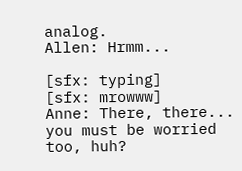analog.
Allen: Hrmm...

[sfx: typing]
[sfx: mrowww]
Anne: There, there... you must be worried too, huh?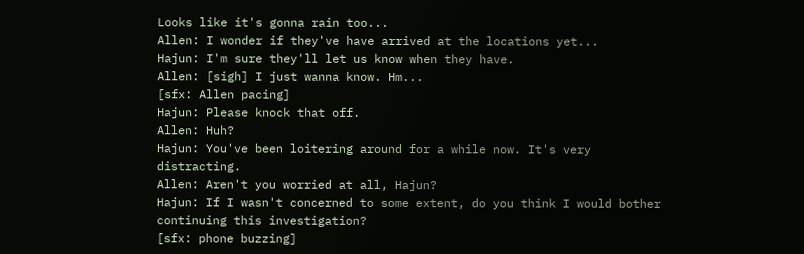Looks like it's gonna rain too...
Allen: I wonder if they've have arrived at the locations yet...
Hajun: I'm sure they'll let us know when they have.
Allen: [sigh] I just wanna know. Hm...
[sfx: Allen pacing]
Hajun: Please knock that off.
Allen: Huh?
Hajun: You've been loitering around for a while now. It's very distracting.
Allen: Aren't you worried at all, Hajun?
Hajun: If I wasn't concerned to some extent, do you think I would bother continuing this investigation?
[sfx: phone buzzing]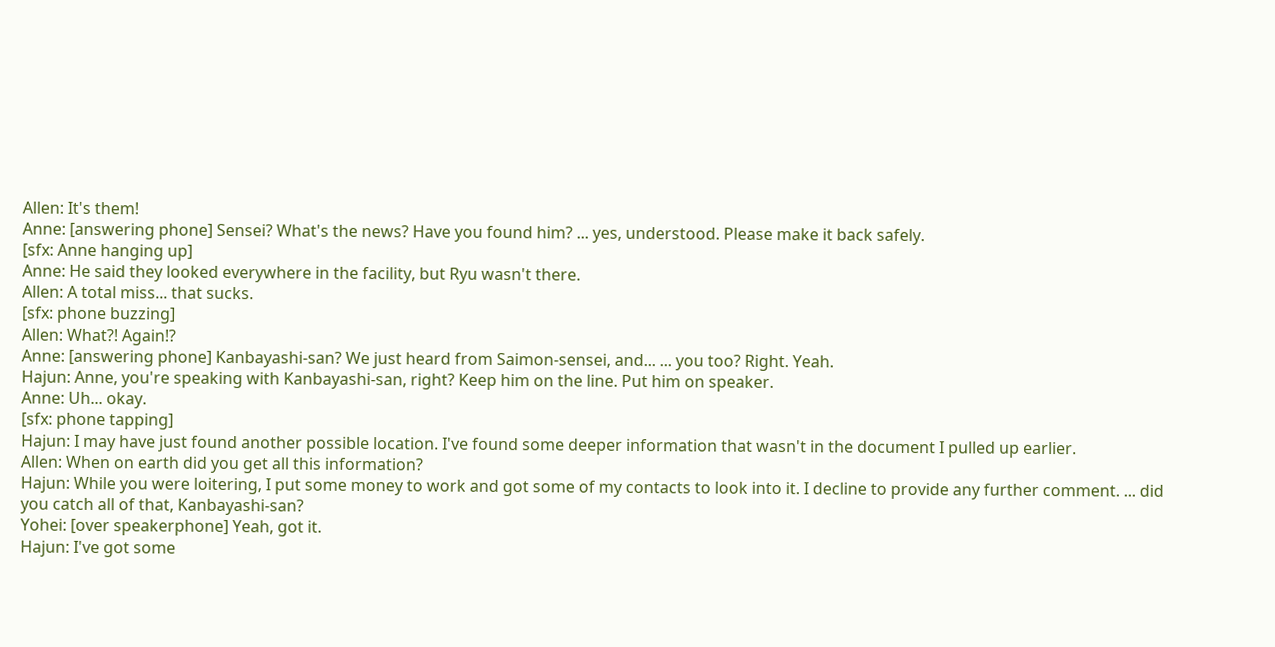Allen: It's them!
Anne: [answering phone] Sensei? What's the news? Have you found him? ... yes, understood. Please make it back safely.
[sfx: Anne hanging up]
Anne: He said they looked everywhere in the facility, but Ryu wasn't there.
Allen: A total miss... that sucks.
[sfx: phone buzzing]
Allen: What?! Again!?
Anne: [answering phone] Kanbayashi-san? We just heard from Saimon-sensei, and... ... you too? Right. Yeah.
Hajun: Anne, you're speaking with Kanbayashi-san, right? Keep him on the line. Put him on speaker.
Anne: Uh... okay.
[sfx: phone tapping]
Hajun: I may have just found another possible location. I've found some deeper information that wasn't in the document I pulled up earlier.
Allen: When on earth did you get all this information?
Hajun: While you were loitering, I put some money to work and got some of my contacts to look into it. I decline to provide any further comment. ... did you catch all of that, Kanbayashi-san?
Yohei: [over speakerphone] Yeah, got it.
Hajun: I've got some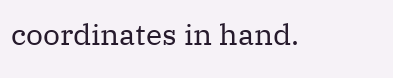coordinates in hand.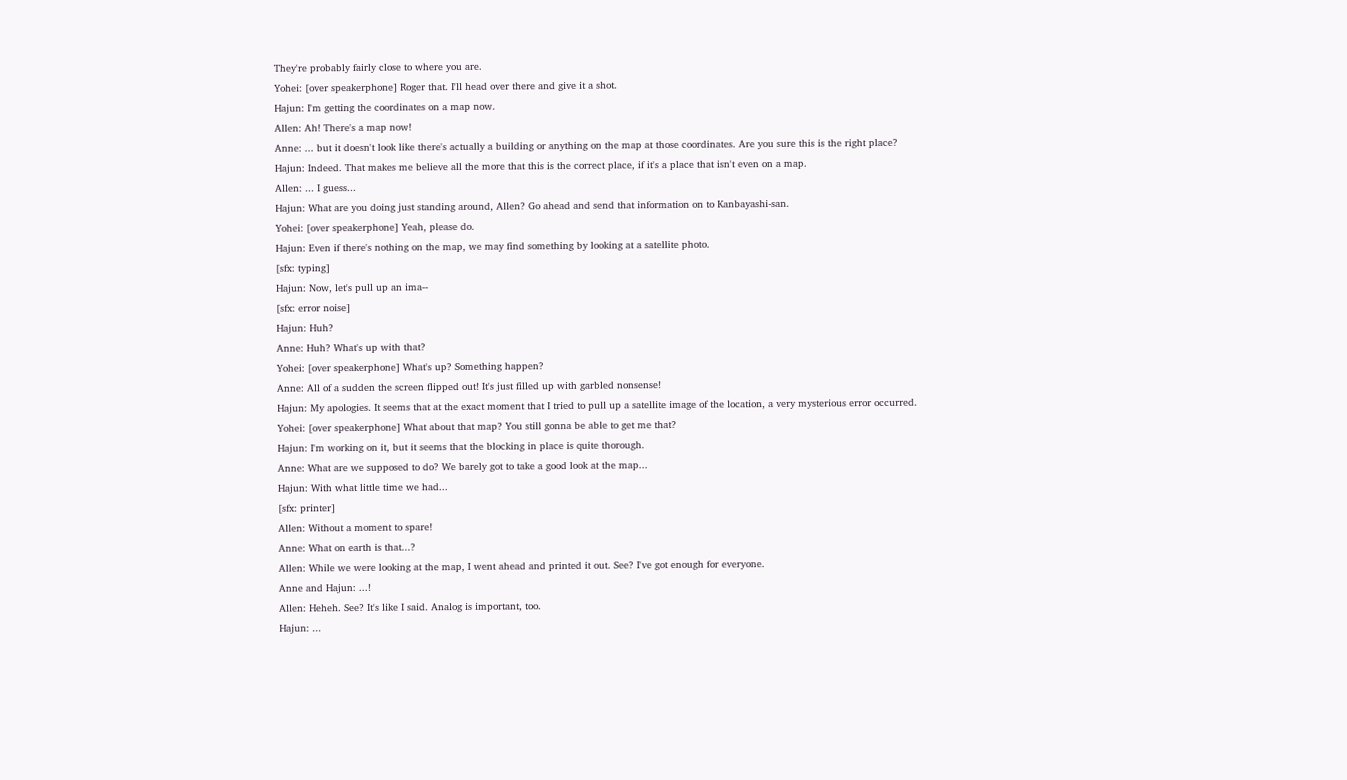They're probably fairly close to where you are.
Yohei: [over speakerphone] Roger that. I'll head over there and give it a shot.
Hajun: I'm getting the coordinates on a map now.
Allen: Ah! There's a map now!
Anne: ... but it doesn't look like there's actually a building or anything on the map at those coordinates. Are you sure this is the right place?
Hajun: Indeed. That makes me believe all the more that this is the correct place, if it's a place that isn't even on a map.
Allen: ... I guess...
Hajun: What are you doing just standing around, Allen? Go ahead and send that information on to Kanbayashi-san.
Yohei: [over speakerphone] Yeah, please do.
Hajun: Even if there's nothing on the map, we may find something by looking at a satellite photo.
[sfx: typing]
Hajun: Now, let's pull up an ima--
[sfx: error noise]
Hajun: Huh?
Anne: Huh? What's up with that?
Yohei: [over speakerphone] What's up? Something happen?
Anne: All of a sudden the screen flipped out! It's just filled up with garbled nonsense!
Hajun: My apologies. It seems that at the exact moment that I tried to pull up a satellite image of the location, a very mysterious error occurred.
Yohei: [over speakerphone] What about that map? You still gonna be able to get me that?
Hajun: I'm working on it, but it seems that the blocking in place is quite thorough.
Anne: What are we supposed to do? We barely got to take a good look at the map...
Hajun: With what little time we had...
[sfx: printer]
Allen: Without a moment to spare!
Anne: What on earth is that...?
Allen: While we were looking at the map, I went ahead and printed it out. See? I've got enough for everyone.
Anne and Hajun: ...!
Allen: Heheh. See? It's like I said. Analog is important, too.
Hajun: ...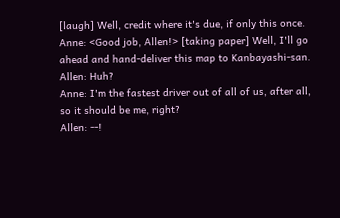[laugh] Well, credit where it's due, if only this once.
Anne: <Good job, Allen!> [taking paper] Well, I'll go ahead and hand-deliver this map to Kanbayashi-san.
Allen: Huh?
Anne: I'm the fastest driver out of all of us, after all, so it should be me, right?
Allen: --!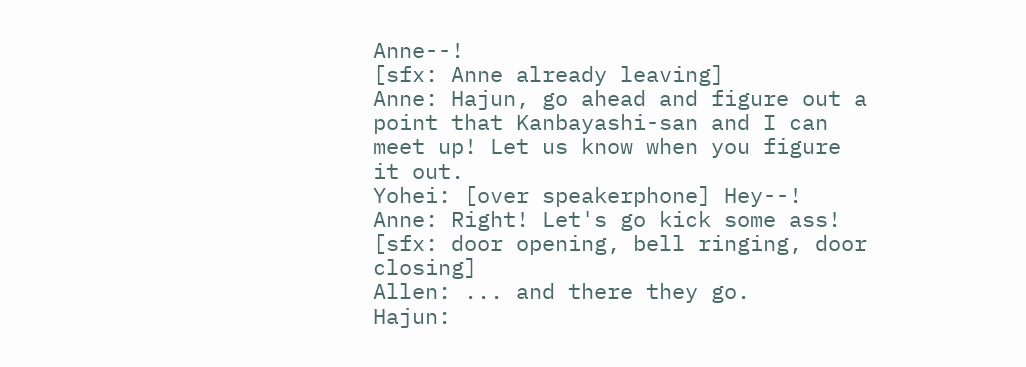Anne--!
[sfx: Anne already leaving]
Anne: Hajun, go ahead and figure out a point that Kanbayashi-san and I can meet up! Let us know when you figure it out.
Yohei: [over speakerphone] Hey--!
Anne: Right! Let's go kick some ass!
[sfx: door opening, bell ringing, door closing]
Allen: ... and there they go.
Hajun: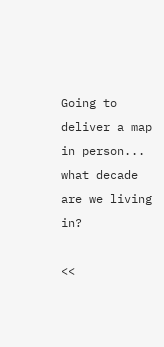Going to deliver a map in person... what decade are we living in?

<<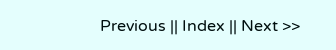Previous || Index || Next >>